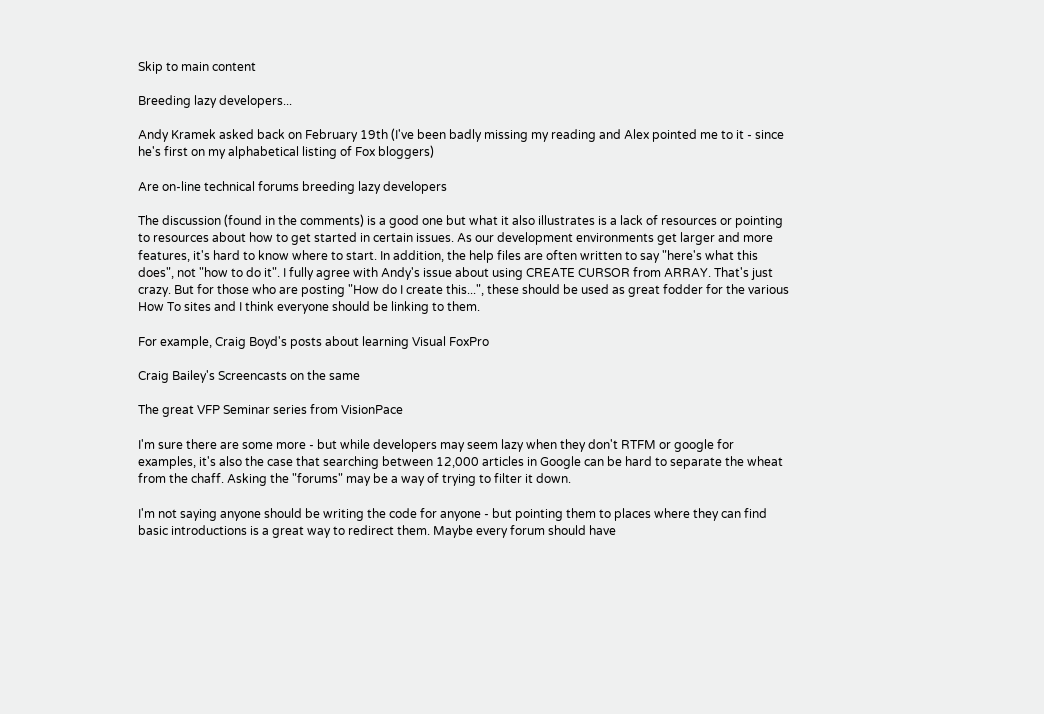Skip to main content

Breeding lazy developers...

Andy Kramek asked back on February 19th (I've been badly missing my reading and Alex pointed me to it - since he's first on my alphabetical listing of Fox bloggers)

Are on-line technical forums breeding lazy developers

The discussion (found in the comments) is a good one but what it also illustrates is a lack of resources or pointing to resources about how to get started in certain issues. As our development environments get larger and more features, it's hard to know where to start. In addition, the help files are often written to say "here's what this does", not "how to do it". I fully agree with Andy's issue about using CREATE CURSOR from ARRAY. That's just crazy. But for those who are posting "How do I create this...", these should be used as great fodder for the various How To sites and I think everyone should be linking to them.

For example, Craig Boyd's posts about learning Visual FoxPro

Craig Bailey's Screencasts on the same

The great VFP Seminar series from VisionPace

I'm sure there are some more - but while developers may seem lazy when they don't RTFM or google for examples, it's also the case that searching between 12,000 articles in Google can be hard to separate the wheat from the chaff. Asking the "forums" may be a way of trying to filter it down.

I'm not saying anyone should be writing the code for anyone - but pointing them to places where they can find basic introductions is a great way to redirect them. Maybe every forum should have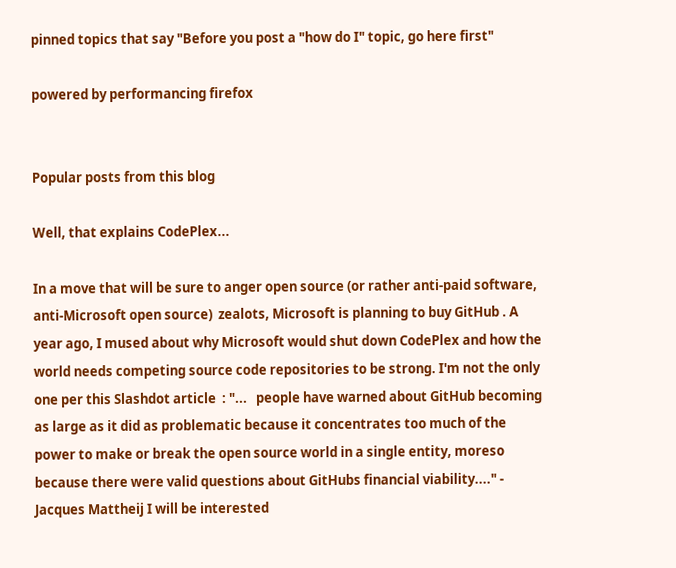pinned topics that say "Before you post a "how do I" topic, go here first"

powered by performancing firefox


Popular posts from this blog

Well, that explains CodePlex...

In a move that will be sure to anger open source (or rather anti-paid software, anti-Microsoft open source)  zealots, Microsoft is planning to buy GitHub . A year ago, I mused about why Microsoft would shut down CodePlex and how the world needs competing source code repositories to be strong. I'm not the only one per this Slashdot article  : "...   people have warned about GitHub becoming as large as it did as problematic because it concentrates too much of the power to make or break the open source world in a single entity, moreso because there were valid questions about GitHubs financial viability...." - Jacques Mattheij I will be interested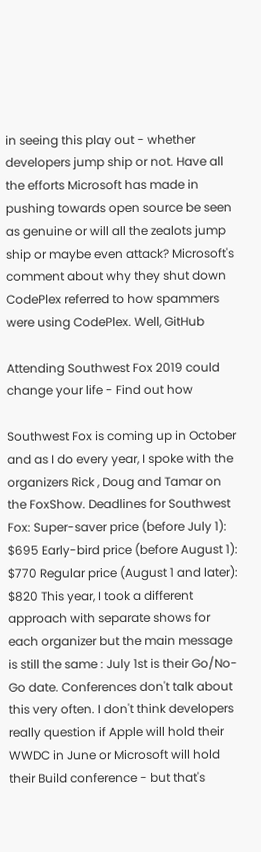in seeing this play out - whether developers jump ship or not. Have all the efforts Microsoft has made in pushing towards open source be seen as genuine or will all the zealots jump ship or maybe even attack? Microsoft's comment about why they shut down CodePlex referred to how spammers were using CodePlex. Well, GitHub

Attending Southwest Fox 2019 could change your life - Find out how

Southwest Fox is coming up in October and as I do every year, I spoke with the organizers Rick , Doug and Tamar on the FoxShow. Deadlines for Southwest Fox: Super-saver price (before July 1): $695 Early-bird price (before August 1): $770 Regular price (August 1 and later): $820 This year, I took a different approach with separate shows for each organizer but the main message is still the same : July 1st is their Go/No-Go date. Conferences don't talk about this very often. I don't think developers really question if Apple will hold their WWDC in June or Microsoft will hold their Build conference - but that's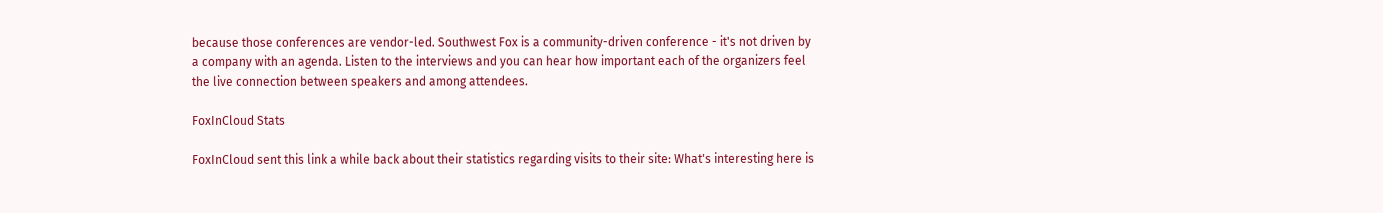because those conferences are vendor-led. Southwest Fox is a community-driven conference - it's not driven by a company with an agenda. Listen to the interviews and you can hear how important each of the organizers feel the live connection between speakers and among attendees.

FoxInCloud Stats

FoxInCloud sent this link a while back about their statistics regarding visits to their site: What's interesting here is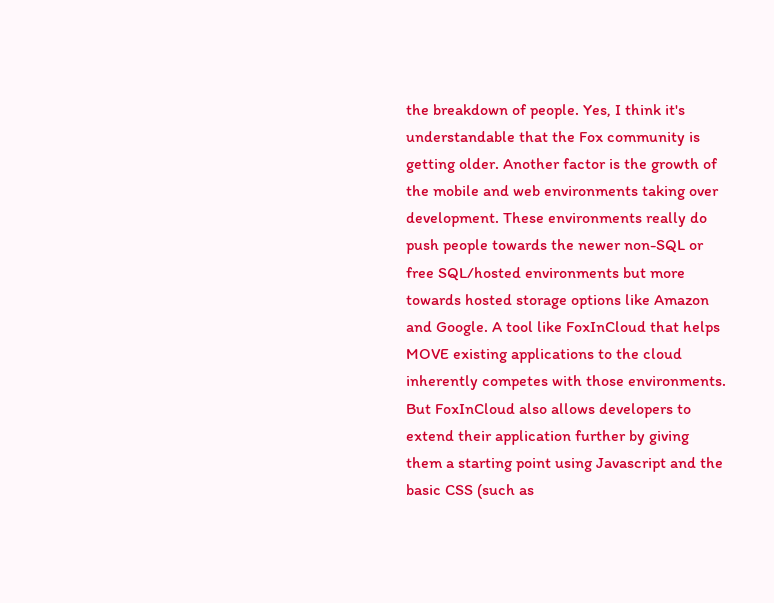the breakdown of people. Yes, I think it's understandable that the Fox community is getting older. Another factor is the growth of the mobile and web environments taking over development. These environments really do push people towards the newer non-SQL or free SQL/hosted environments but more towards hosted storage options like Amazon and Google. A tool like FoxInCloud that helps MOVE existing applications to the cloud inherently competes with those environments. But FoxInCloud also allows developers to extend their application further by giving them a starting point using Javascript and the basic CSS (such as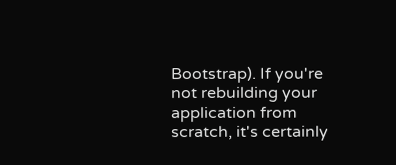Bootstrap). If you're not rebuilding your application from scratch, it's certainly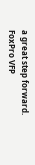a great step forward. FoxPro VFP